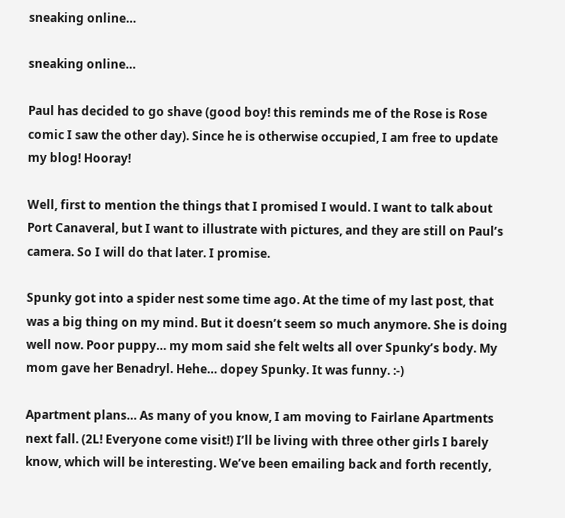sneaking online…

sneaking online…

Paul has decided to go shave (good boy! this reminds me of the Rose is Rose comic I saw the other day). Since he is otherwise occupied, I am free to update my blog! Hooray!

Well, first to mention the things that I promised I would. I want to talk about Port Canaveral, but I want to illustrate with pictures, and they are still on Paul’s camera. So I will do that later. I promise.

Spunky got into a spider nest some time ago. At the time of my last post, that was a big thing on my mind. But it doesn’t seem so much anymore. She is doing well now. Poor puppy… my mom said she felt welts all over Spunky’s body. My mom gave her Benadryl. Hehe… dopey Spunky. It was funny. :-)

Apartment plans… As many of you know, I am moving to Fairlane Apartments next fall. (2L! Everyone come visit!) I’ll be living with three other girls I barely know, which will be interesting. We’ve been emailing back and forth recently,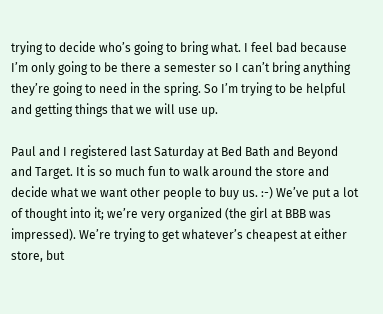trying to decide who’s going to bring what. I feel bad because I’m only going to be there a semester so I can’t bring anything they’re going to need in the spring. So I’m trying to be helpful and getting things that we will use up.

Paul and I registered last Saturday at Bed Bath and Beyond and Target. It is so much fun to walk around the store and decide what we want other people to buy us. :-) We’ve put a lot of thought into it; we’re very organized (the girl at BBB was impressed). We’re trying to get whatever’s cheapest at either store, but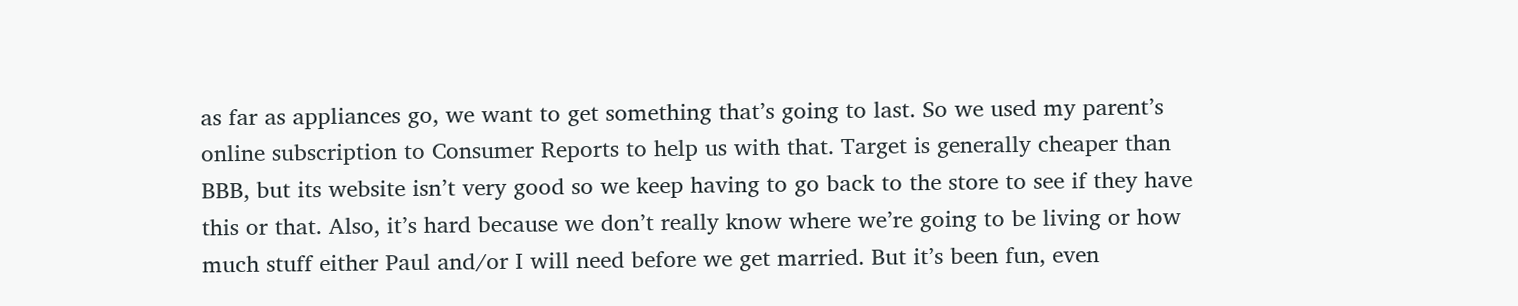as far as appliances go, we want to get something that’s going to last. So we used my parent’s online subscription to Consumer Reports to help us with that. Target is generally cheaper than BBB, but its website isn’t very good so we keep having to go back to the store to see if they have this or that. Also, it’s hard because we don’t really know where we’re going to be living or how much stuff either Paul and/or I will need before we get married. But it’s been fun, even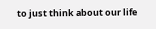to just think about our life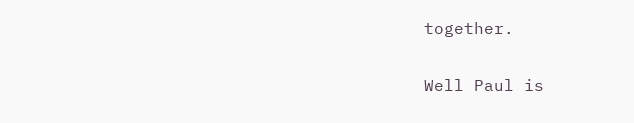together.

Well Paul is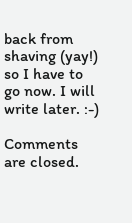back from shaving (yay!) so I have to go now. I will write later. :-)

Comments are closed.